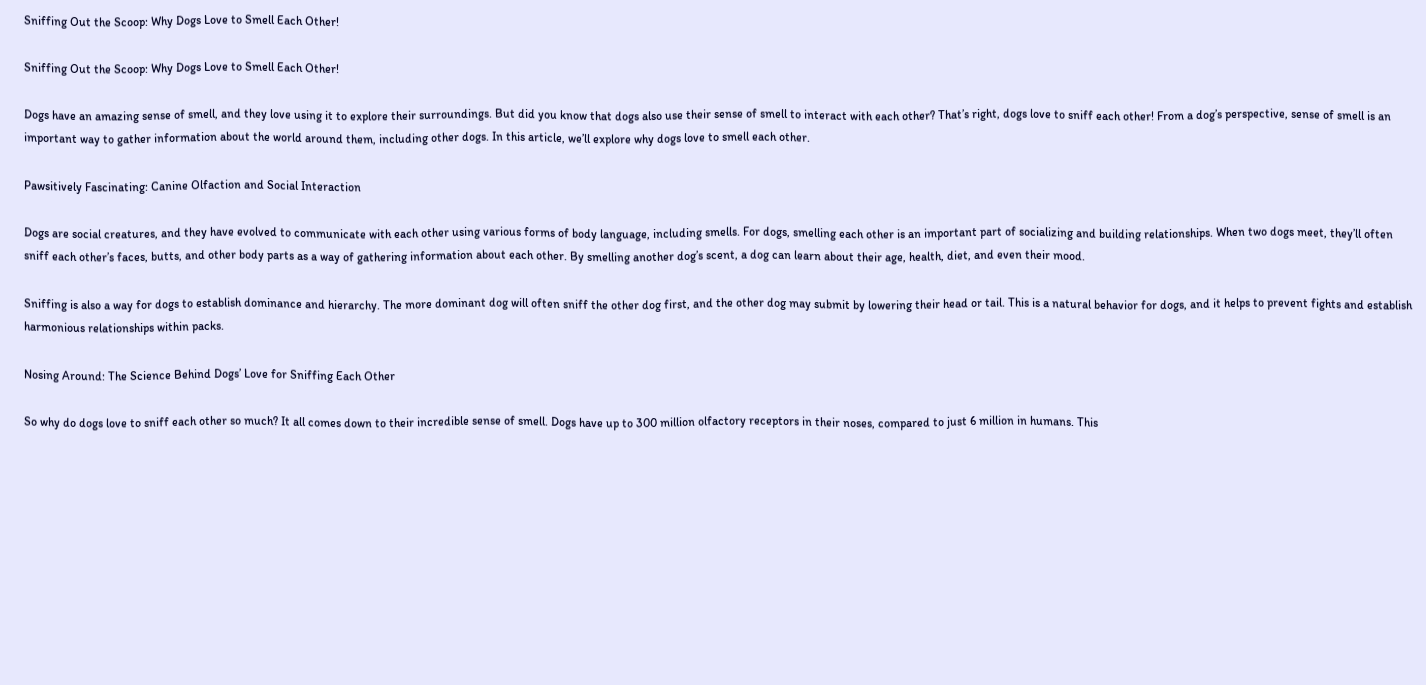Sniffing Out the Scoop: Why Dogs Love to Smell Each Other!

Sniffing Out the Scoop: Why Dogs Love to Smell Each Other!

Dogs have an amazing sense of smell, and they love using it to explore their surroundings. But did you know that dogs also use their sense of smell to interact with each other? That’s right, dogs love to sniff each other! From a dog’s perspective, sense of smell is an important way to gather information about the world around them, including other dogs. In this article, we’ll explore why dogs love to smell each other.

Pawsitively Fascinating: Canine Olfaction and Social Interaction

Dogs are social creatures, and they have evolved to communicate with each other using various forms of body language, including smells. For dogs, smelling each other is an important part of socializing and building relationships. When two dogs meet, they’ll often sniff each other’s faces, butts, and other body parts as a way of gathering information about each other. By smelling another dog’s scent, a dog can learn about their age, health, diet, and even their mood.

Sniffing is also a way for dogs to establish dominance and hierarchy. The more dominant dog will often sniff the other dog first, and the other dog may submit by lowering their head or tail. This is a natural behavior for dogs, and it helps to prevent fights and establish harmonious relationships within packs.

Nosing Around: The Science Behind Dogs’ Love for Sniffing Each Other

So why do dogs love to sniff each other so much? It all comes down to their incredible sense of smell. Dogs have up to 300 million olfactory receptors in their noses, compared to just 6 million in humans. This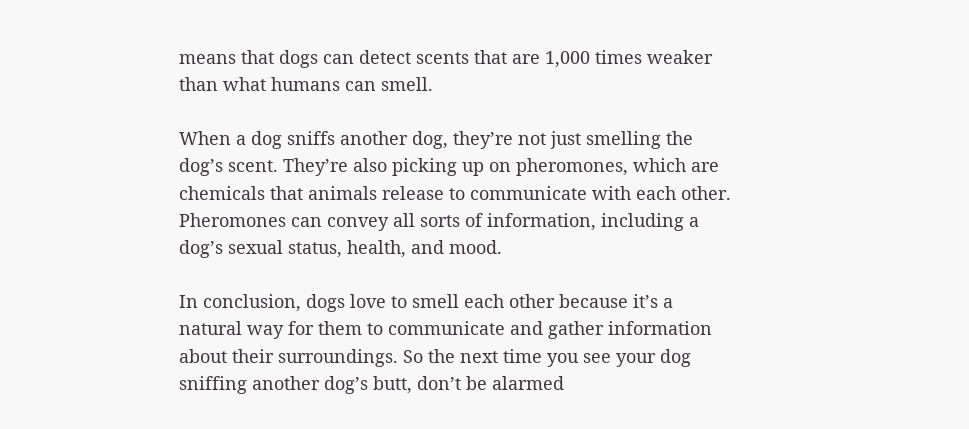means that dogs can detect scents that are 1,000 times weaker than what humans can smell.

When a dog sniffs another dog, they’re not just smelling the dog’s scent. They’re also picking up on pheromones, which are chemicals that animals release to communicate with each other. Pheromones can convey all sorts of information, including a dog’s sexual status, health, and mood.

In conclusion, dogs love to smell each other because it’s a natural way for them to communicate and gather information about their surroundings. So the next time you see your dog sniffing another dog’s butt, don’t be alarmed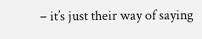– it’s just their way of saying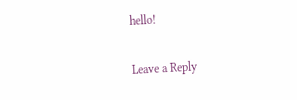hello!

Leave a Reply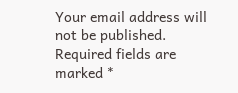Your email address will not be published. Required fields are marked *